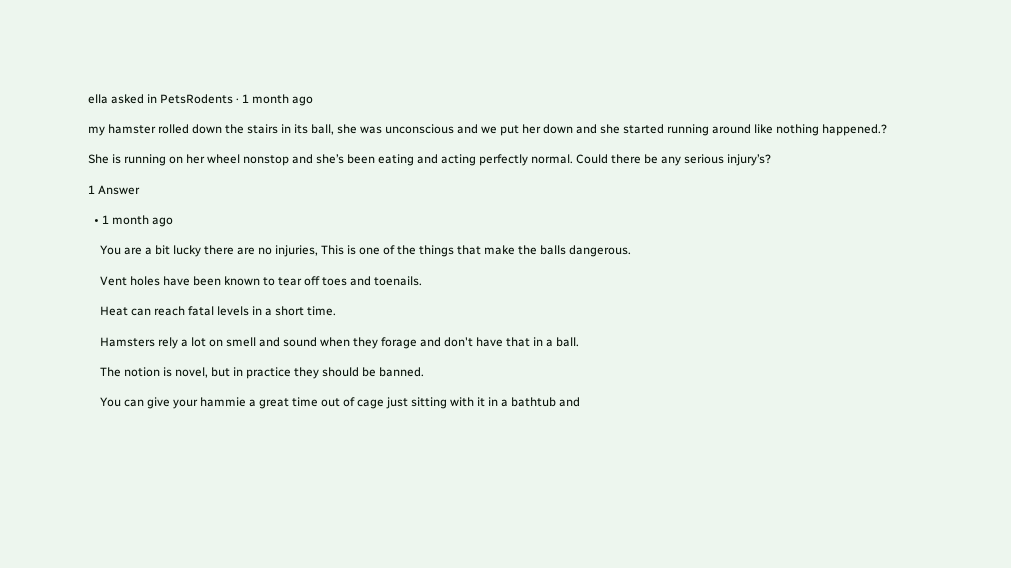ella asked in PetsRodents · 1 month ago

my hamster rolled down the stairs in its ball, she was unconscious and we put her down and she started running around like nothing happened.?

She is running on her wheel nonstop and she’s been eating and acting perfectly normal. Could there be any serious injury’s?

1 Answer

  • 1 month ago

    You are a bit lucky there are no injuries, This is one of the things that make the balls dangerous.

    Vent holes have been known to tear off toes and toenails.

    Heat can reach fatal levels in a short time.

    Hamsters rely a lot on smell and sound when they forage and don't have that in a ball.

    The notion is novel, but in practice they should be banned.

    You can give your hammie a great time out of cage just sitting with it in a bathtub and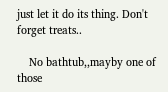just let it do its thing. Don't forget treats..

    No bathtub,,mayby one of those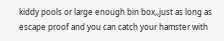kiddy pools or large enough bin box,,just as long as escape proof and you can catch your hamster with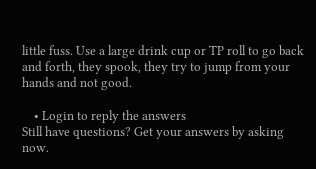little fuss. Use a large drink cup or TP roll to go back and forth, they spook, they try to jump from your hands and not good.

    • Login to reply the answers
Still have questions? Get your answers by asking now.